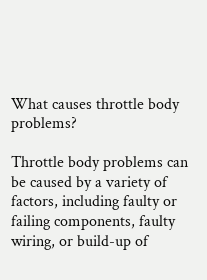What causes throttle body problems?

Throttle body problems can be caused by a variety of factors, including faulty or failing components, faulty wiring, or build-up of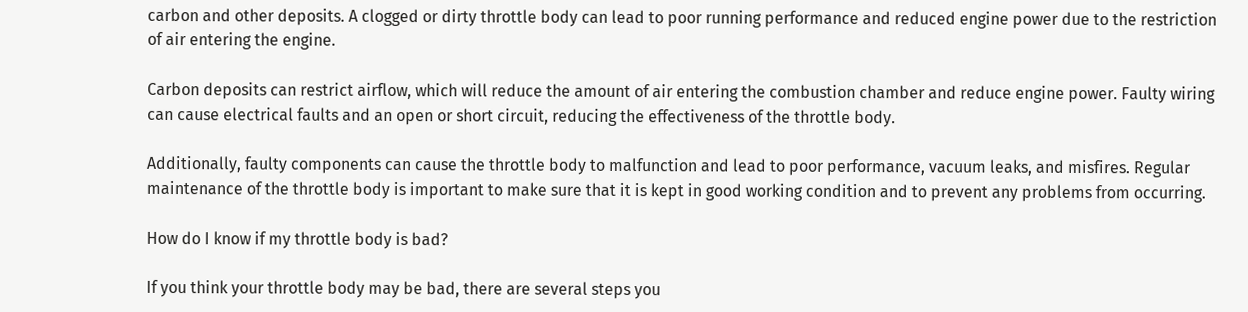carbon and other deposits. A clogged or dirty throttle body can lead to poor running performance and reduced engine power due to the restriction of air entering the engine.

Carbon deposits can restrict airflow, which will reduce the amount of air entering the combustion chamber and reduce engine power. Faulty wiring can cause electrical faults and an open or short circuit, reducing the effectiveness of the throttle body.

Additionally, faulty components can cause the throttle body to malfunction and lead to poor performance, vacuum leaks, and misfires. Regular maintenance of the throttle body is important to make sure that it is kept in good working condition and to prevent any problems from occurring.

How do I know if my throttle body is bad?

If you think your throttle body may be bad, there are several steps you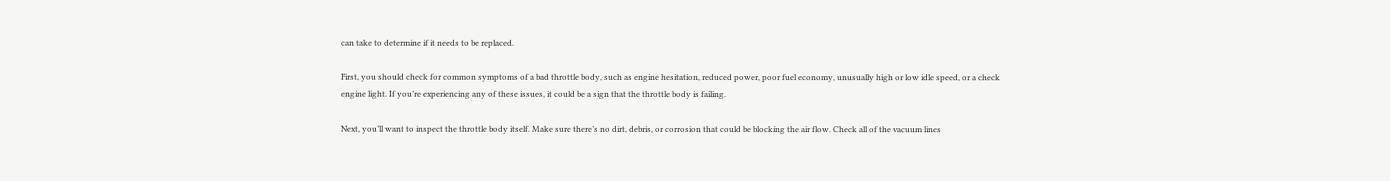can take to determine if it needs to be replaced.

First, you should check for common symptoms of a bad throttle body, such as engine hesitation, reduced power, poor fuel economy, unusually high or low idle speed, or a check engine light. If you’re experiencing any of these issues, it could be a sign that the throttle body is failing.

Next, you’ll want to inspect the throttle body itself. Make sure there’s no dirt, debris, or corrosion that could be blocking the air flow. Check all of the vacuum lines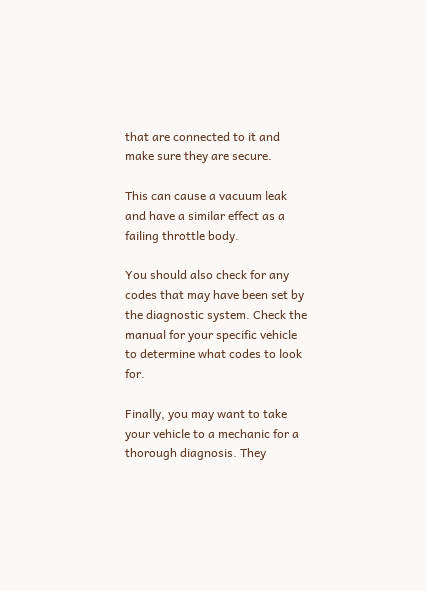that are connected to it and make sure they are secure.

This can cause a vacuum leak and have a similar effect as a failing throttle body.

You should also check for any codes that may have been set by the diagnostic system. Check the manual for your specific vehicle to determine what codes to look for.

Finally, you may want to take your vehicle to a mechanic for a thorough diagnosis. They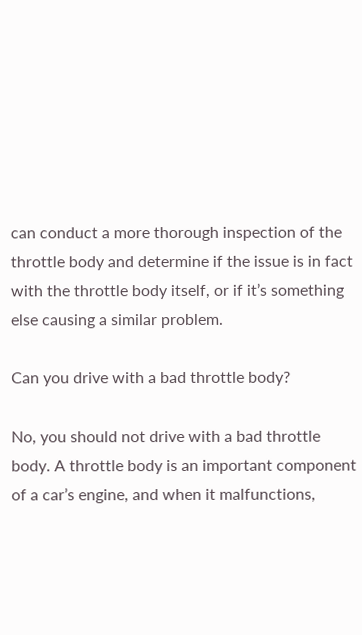can conduct a more thorough inspection of the throttle body and determine if the issue is in fact with the throttle body itself, or if it’s something else causing a similar problem.

Can you drive with a bad throttle body?

No, you should not drive with a bad throttle body. A throttle body is an important component of a car’s engine, and when it malfunctions,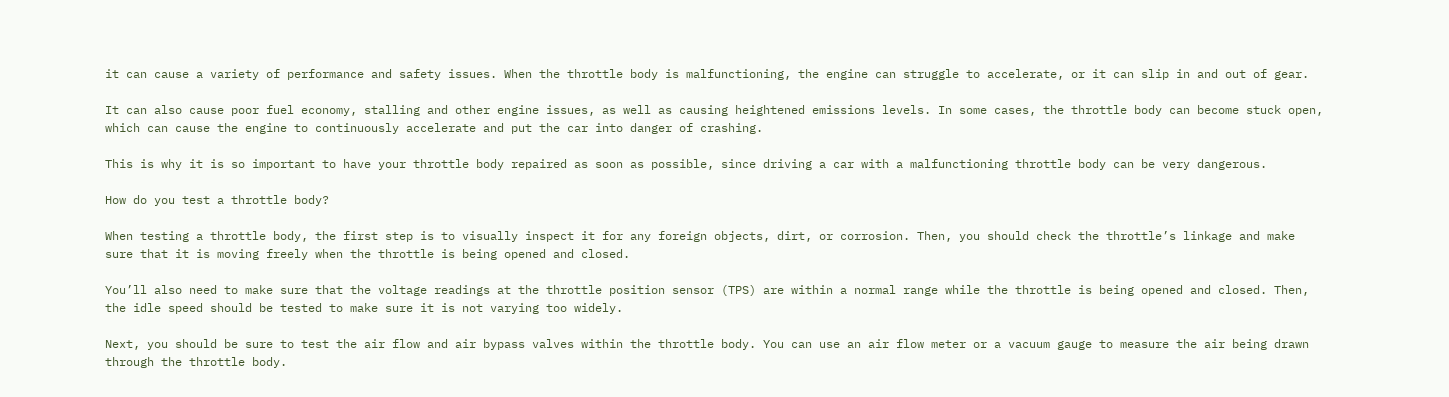it can cause a variety of performance and safety issues. When the throttle body is malfunctioning, the engine can struggle to accelerate, or it can slip in and out of gear.

It can also cause poor fuel economy, stalling and other engine issues, as well as causing heightened emissions levels. In some cases, the throttle body can become stuck open, which can cause the engine to continuously accelerate and put the car into danger of crashing.

This is why it is so important to have your throttle body repaired as soon as possible, since driving a car with a malfunctioning throttle body can be very dangerous.

How do you test a throttle body?

When testing a throttle body, the first step is to visually inspect it for any foreign objects, dirt, or corrosion. Then, you should check the throttle’s linkage and make sure that it is moving freely when the throttle is being opened and closed.

You’ll also need to make sure that the voltage readings at the throttle position sensor (TPS) are within a normal range while the throttle is being opened and closed. Then, the idle speed should be tested to make sure it is not varying too widely.

Next, you should be sure to test the air flow and air bypass valves within the throttle body. You can use an air flow meter or a vacuum gauge to measure the air being drawn through the throttle body.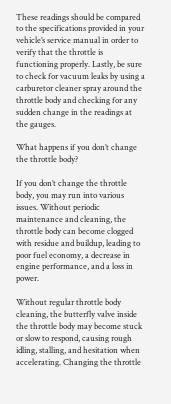These readings should be compared to the specifications provided in your vehicle’s service manual in order to verify that the throttle is functioning properly. Lastly, be sure to check for vacuum leaks by using a carburetor cleaner spray around the throttle body and checking for any sudden change in the readings at the gauges.

What happens if you don’t change the throttle body?

If you don’t change the throttle body, you may run into various issues. Without periodic maintenance and cleaning, the throttle body can become clogged with residue and buildup, leading to poor fuel economy, a decrease in engine performance, and a loss in power.

Without regular throttle body cleaning, the butterfly valve inside the throttle body may become stuck or slow to respond, causing rough idling, stalling, and hesitation when accelerating. Changing the throttle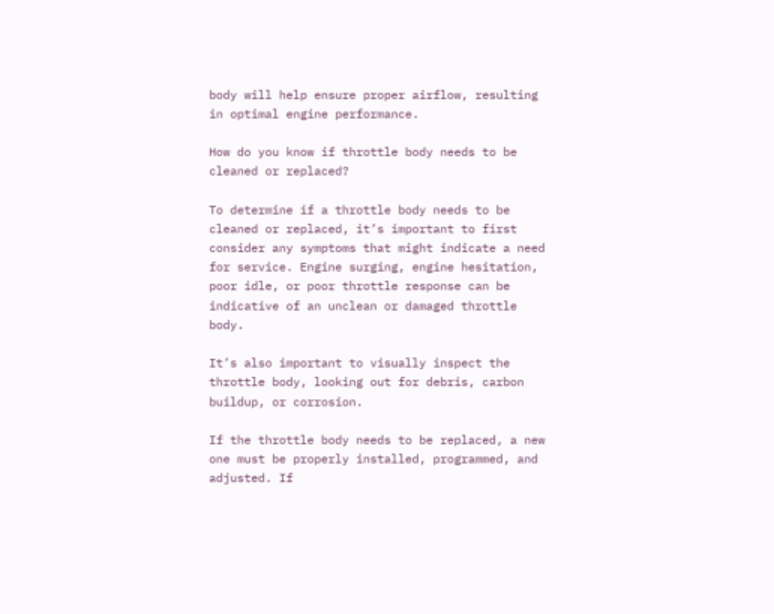body will help ensure proper airflow, resulting in optimal engine performance.

How do you know if throttle body needs to be cleaned or replaced?

To determine if a throttle body needs to be cleaned or replaced, it’s important to first consider any symptoms that might indicate a need for service. Engine surging, engine hesitation, poor idle, or poor throttle response can be indicative of an unclean or damaged throttle body.

It’s also important to visually inspect the throttle body, looking out for debris, carbon buildup, or corrosion.

If the throttle body needs to be replaced, a new one must be properly installed, programmed, and adjusted. If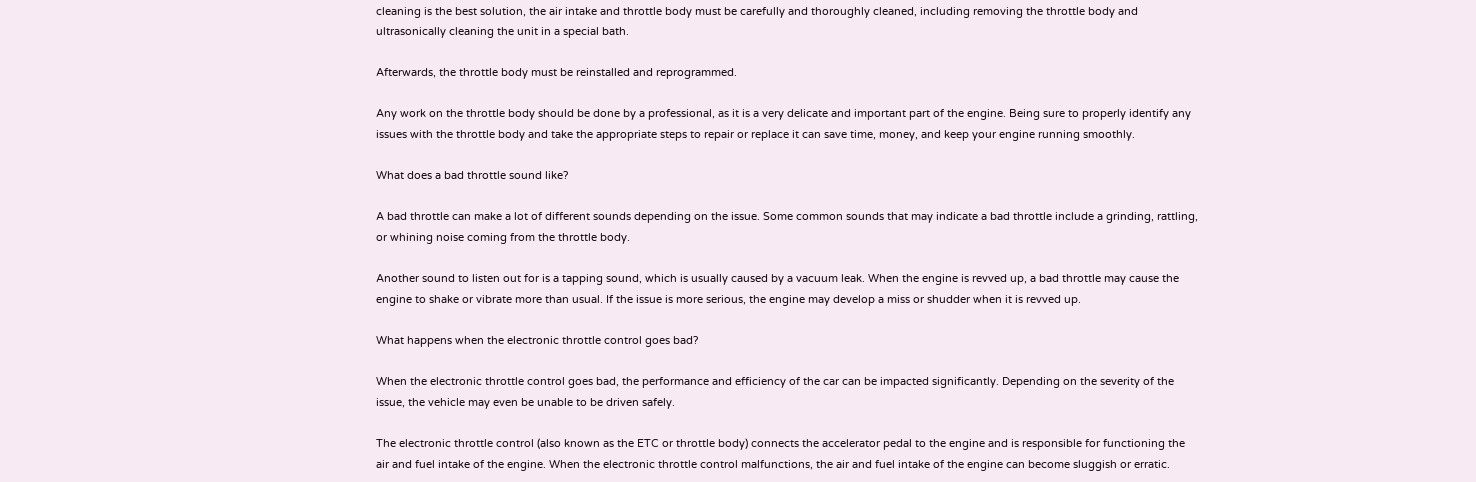cleaning is the best solution, the air intake and throttle body must be carefully and thoroughly cleaned, including removing the throttle body and ultrasonically cleaning the unit in a special bath.

Afterwards, the throttle body must be reinstalled and reprogrammed.

Any work on the throttle body should be done by a professional, as it is a very delicate and important part of the engine. Being sure to properly identify any issues with the throttle body and take the appropriate steps to repair or replace it can save time, money, and keep your engine running smoothly.

What does a bad throttle sound like?

A bad throttle can make a lot of different sounds depending on the issue. Some common sounds that may indicate a bad throttle include a grinding, rattling, or whining noise coming from the throttle body.

Another sound to listen out for is a tapping sound, which is usually caused by a vacuum leak. When the engine is revved up, a bad throttle may cause the engine to shake or vibrate more than usual. If the issue is more serious, the engine may develop a miss or shudder when it is revved up.

What happens when the electronic throttle control goes bad?

When the electronic throttle control goes bad, the performance and efficiency of the car can be impacted significantly. Depending on the severity of the issue, the vehicle may even be unable to be driven safely.

The electronic throttle control (also known as the ETC or throttle body) connects the accelerator pedal to the engine and is responsible for functioning the air and fuel intake of the engine. When the electronic throttle control malfunctions, the air and fuel intake of the engine can become sluggish or erratic.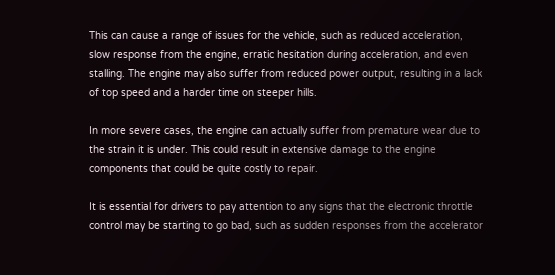This can cause a range of issues for the vehicle, such as reduced acceleration, slow response from the engine, erratic hesitation during acceleration, and even stalling. The engine may also suffer from reduced power output, resulting in a lack of top speed and a harder time on steeper hills.

In more severe cases, the engine can actually suffer from premature wear due to the strain it is under. This could result in extensive damage to the engine components that could be quite costly to repair.

It is essential for drivers to pay attention to any signs that the electronic throttle control may be starting to go bad, such as sudden responses from the accelerator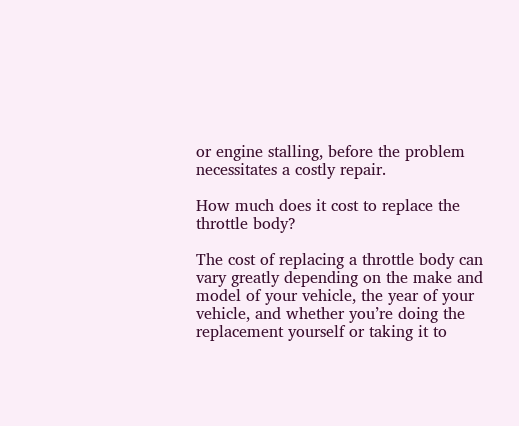or engine stalling, before the problem necessitates a costly repair.

How much does it cost to replace the throttle body?

The cost of replacing a throttle body can vary greatly depending on the make and model of your vehicle, the year of your vehicle, and whether you’re doing the replacement yourself or taking it to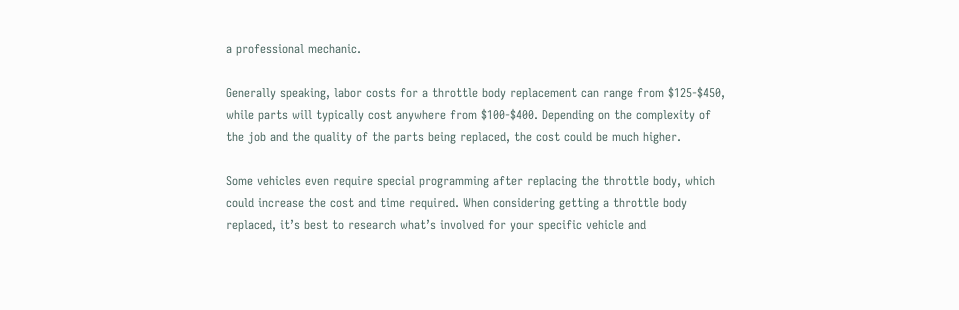a professional mechanic.

Generally speaking, labor costs for a throttle body replacement can range from $125-$450, while parts will typically cost anywhere from $100-$400. Depending on the complexity of the job and the quality of the parts being replaced, the cost could be much higher.

Some vehicles even require special programming after replacing the throttle body, which could increase the cost and time required. When considering getting a throttle body replaced, it’s best to research what’s involved for your specific vehicle and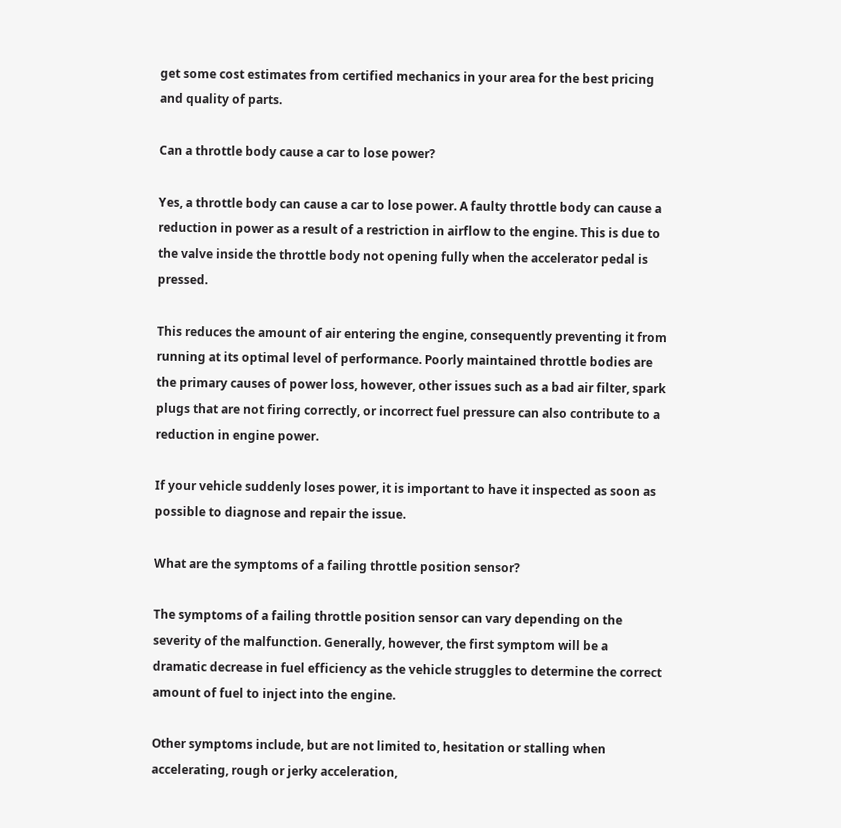get some cost estimates from certified mechanics in your area for the best pricing and quality of parts.

Can a throttle body cause a car to lose power?

Yes, a throttle body can cause a car to lose power. A faulty throttle body can cause a reduction in power as a result of a restriction in airflow to the engine. This is due to the valve inside the throttle body not opening fully when the accelerator pedal is pressed.

This reduces the amount of air entering the engine, consequently preventing it from running at its optimal level of performance. Poorly maintained throttle bodies are the primary causes of power loss, however, other issues such as a bad air filter, spark plugs that are not firing correctly, or incorrect fuel pressure can also contribute to a reduction in engine power.

If your vehicle suddenly loses power, it is important to have it inspected as soon as possible to diagnose and repair the issue.

What are the symptoms of a failing throttle position sensor?

The symptoms of a failing throttle position sensor can vary depending on the severity of the malfunction. Generally, however, the first symptom will be a dramatic decrease in fuel efficiency as the vehicle struggles to determine the correct amount of fuel to inject into the engine.

Other symptoms include, but are not limited to, hesitation or stalling when accelerating, rough or jerky acceleration,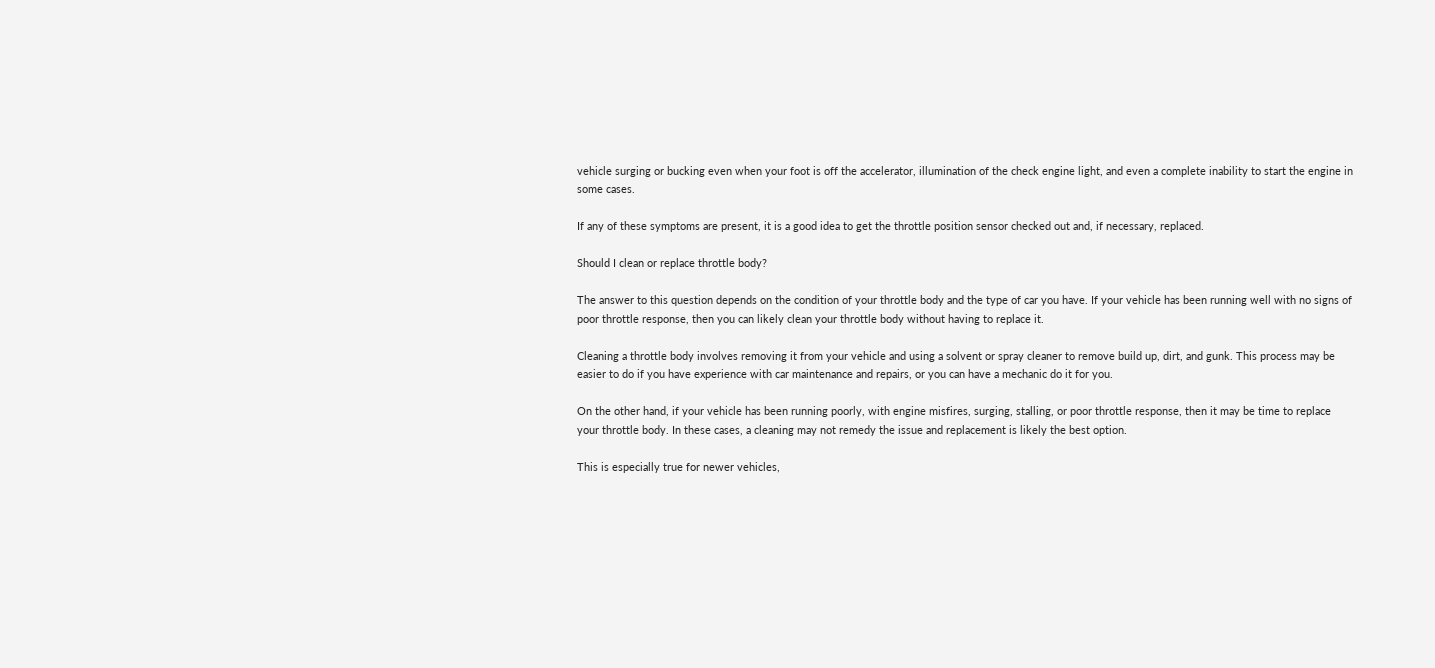vehicle surging or bucking even when your foot is off the accelerator, illumination of the check engine light, and even a complete inability to start the engine in some cases.

If any of these symptoms are present, it is a good idea to get the throttle position sensor checked out and, if necessary, replaced.

Should I clean or replace throttle body?

The answer to this question depends on the condition of your throttle body and the type of car you have. If your vehicle has been running well with no signs of poor throttle response, then you can likely clean your throttle body without having to replace it.

Cleaning a throttle body involves removing it from your vehicle and using a solvent or spray cleaner to remove build up, dirt, and gunk. This process may be easier to do if you have experience with car maintenance and repairs, or you can have a mechanic do it for you.

On the other hand, if your vehicle has been running poorly, with engine misfires, surging, stalling, or poor throttle response, then it may be time to replace your throttle body. In these cases, a cleaning may not remedy the issue and replacement is likely the best option.

This is especially true for newer vehicles,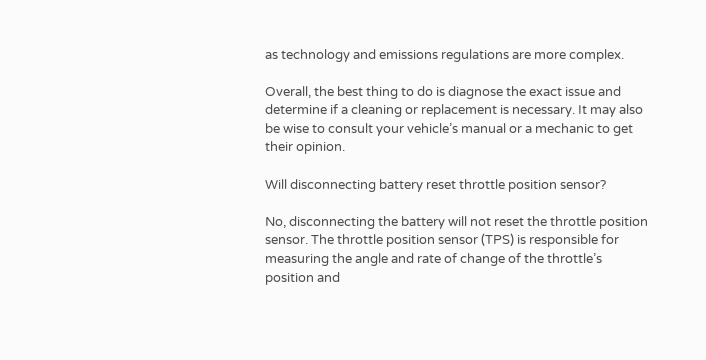as technology and emissions regulations are more complex.

Overall, the best thing to do is diagnose the exact issue and determine if a cleaning or replacement is necessary. It may also be wise to consult your vehicle’s manual or a mechanic to get their opinion.

Will disconnecting battery reset throttle position sensor?

No, disconnecting the battery will not reset the throttle position sensor. The throttle position sensor (TPS) is responsible for measuring the angle and rate of change of the throttle’s position and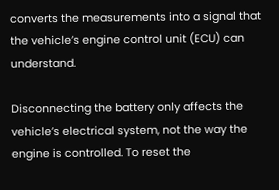converts the measurements into a signal that the vehicle’s engine control unit (ECU) can understand.

Disconnecting the battery only affects the vehicle’s electrical system, not the way the engine is controlled. To reset the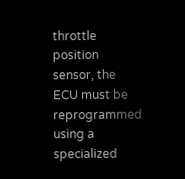throttle position sensor, the ECU must be reprogrammed using a specialized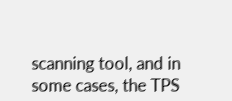scanning tool, and in some cases, the TPS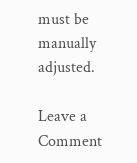must be manually adjusted.

Leave a Comment